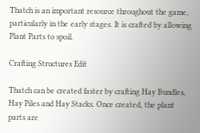Thatch is an important resource throughout the game, particularly in the early stages. It is crafted by allowing Plant Parts to spoil.

Crafting Structures Edit

Thatch can be created faster by crafting Hay Bundles, Hay Piles and Hay Stacks. Once created, the plant parts are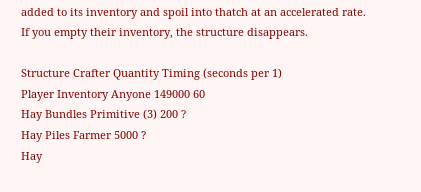added to its inventory and spoil into thatch at an accelerated rate. If you empty their inventory, the structure disappears.

Structure Crafter Quantity Timing (seconds per 1)
Player Inventory Anyone 149000 60
Hay Bundles Primitive (3) 200 ?
Hay Piles Farmer 5000 ?
Hay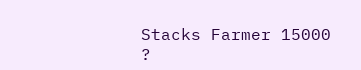Stacks Farmer 15000 ?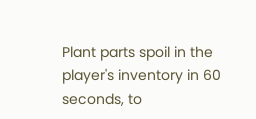Plant parts spoil in the player's inventory in 60 seconds, to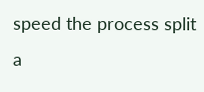speed the process split a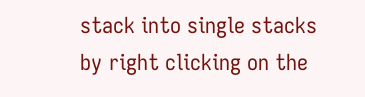stack into single stacks by right clicking on the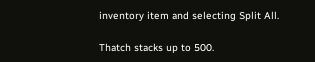inventory item and selecting Split All.

Thatch stacks up to 500.